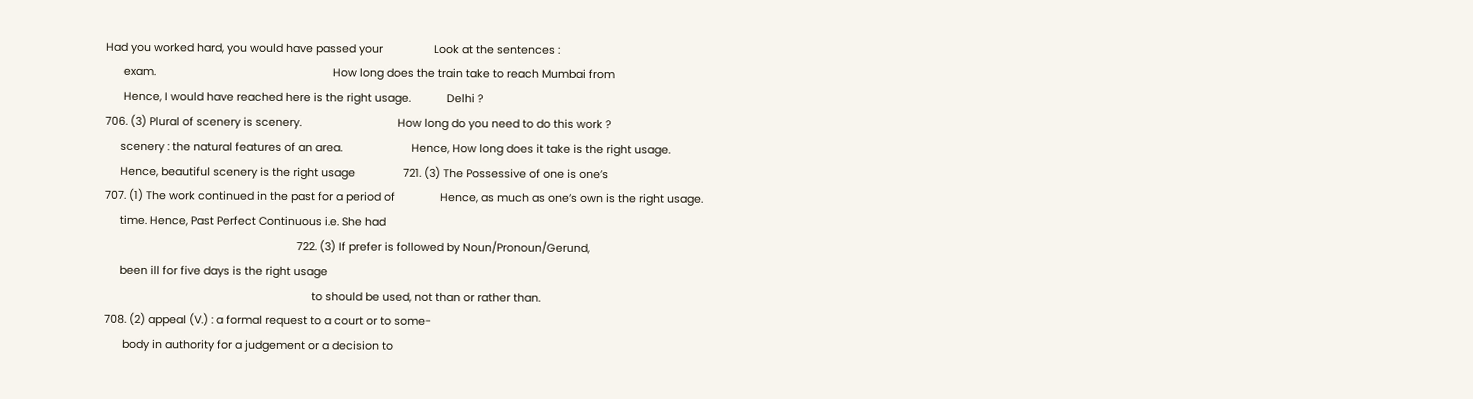Had you worked hard, you would have passed your                 Look at the sentences :
      exam.                                                           How long does the train take to reach Mumbai from
      Hence, I would have reached here is the right usage.            Delhi ?
706. (3) Plural of scenery is scenery.                                How long do you need to do this work ?
     scenery : the natural features of an area.                       Hence, How long does it take is the right usage.
     Hence, beautiful scenery is the right usage                721. (3) The Possessive of one is one’s
707. (1) The work continued in the past for a period of               Hence, as much as one’s own is the right usage.
     time. Hence, Past Perfect Continuous i.e. She had
                                                                722. (3) If prefer is followed by Noun/Pronoun/Gerund,
     been ill for five days is the right usage
                                                                     to should be used, not than or rather than.
708. (2) appeal (V.) : a formal request to a court or to some-
      body in authority for a judgement or a decision to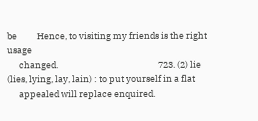be          Hence, to visiting my friends is the right usage
      changed.                                                  723. (2) lie (lies, lying, lay, lain) : to put yourself in a flat
      appealed will replace enquired.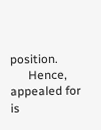position.
      Hence, appealed for is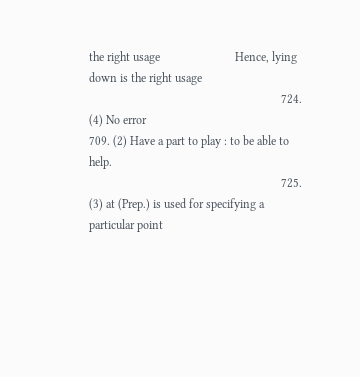the right usage                         Hence, lying down is the right usage
                                                                724. (4) No error
709. (2) Have a part to play : to be able to help.
                                                                725. (3) at (Prep.) is used for specifying a particular point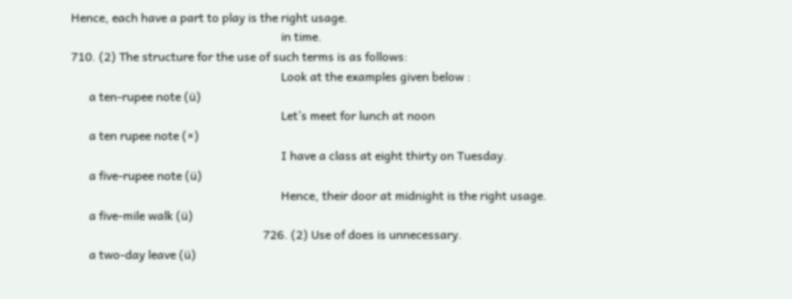Hence, each have a part to play is the right usage.
                                                                      in time.
710. (2) The structure for the use of such terms is as follows:
                                                                      Look at the examples given below :
      a ten-rupee note (ü)
                                                                      Let’s meet for lunch at noon
      a ten rupee note (×)
                                                                      I have a class at eight thirty on Tuesday.
      a five-rupee note (ü)
                                                                      Hence, their door at midnight is the right usage.
      a five-mile walk (ü)
                                                                726. (2) Use of does is unnecessary.
      a two-day leave (ü)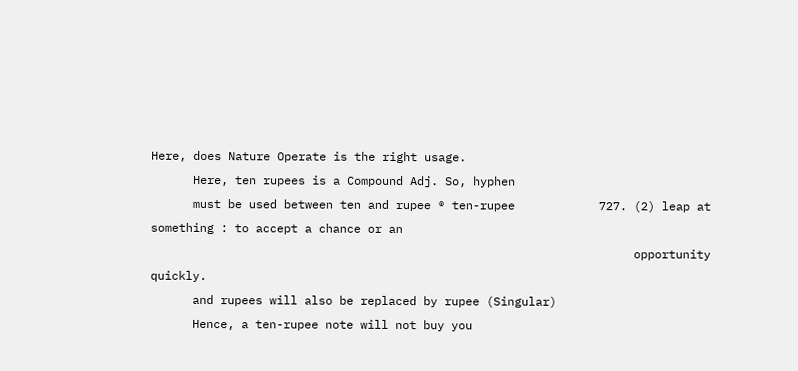Here, does Nature Operate is the right usage.
      Here, ten rupees is a Compound Adj. So, hyphen
      must be used between ten and rupee ® ten-rupee            727. (2) leap at something : to accept a chance or an
                                                                     opportunity quickly.
      and rupees will also be replaced by rupee (Singular)
      Hence, a ten-rupee note will not buy you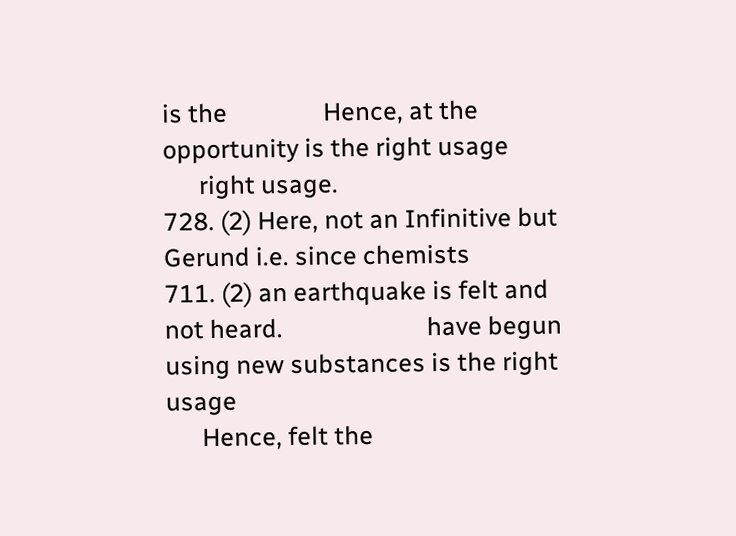is the                Hence, at the opportunity is the right usage
      right usage.                                              728. (2) Here, not an Infinitive but Gerund i.e. since chemists
711. (2) an earthquake is felt and not heard.                        have begun using new substances is the right usage
      Hence, felt the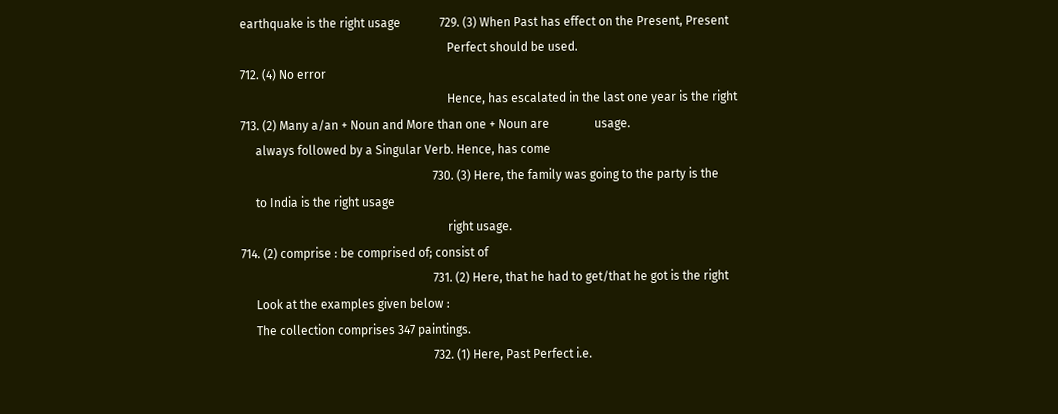earthquake is the right usage             729. (3) When Past has effect on the Present, Present
                                                                     Perfect should be used.
712. (4) No error
                                                                     Hence, has escalated in the last one year is the right
713. (2) Many a/an + Noun and More than one + Noun are               usage.
     always followed by a Singular Verb. Hence, has come
                                                                730. (3) Here, the family was going to the party is the
     to India is the right usage
                                                                     right usage.
714. (2) comprise : be comprised of; consist of
                                                                731. (2) Here, that he had to get/that he got is the right
     Look at the examples given below :
     The collection comprises 347 paintings.
                                                                732. (1) Here, Past Perfect i.e.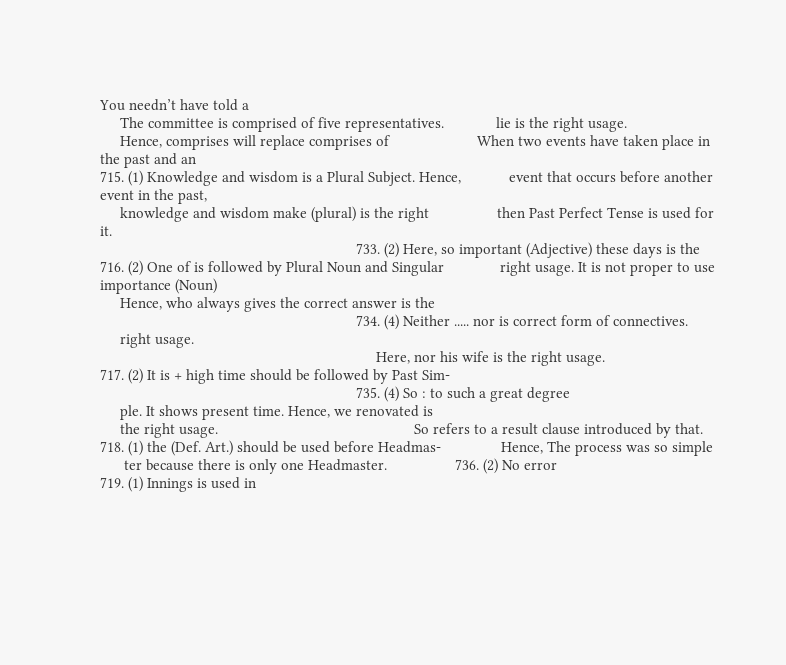You needn’t have told a
     The committee is comprised of five representatives.             lie is the right usage.
     Hence, comprises will replace comprises of                      When two events have taken place in the past and an
715. (1) Knowledge and wisdom is a Plural Subject. Hence,            event that occurs before another event in the past,
     knowledge and wisdom make (plural) is the right                 then Past Perfect Tense is used for it.
                                                                733. (2) Here, so important (Adjective) these days is the
716. (2) One of is followed by Plural Noun and Singular              right usage. It is not proper to use importance (Noun)
     Hence, who always gives the correct answer is the
                                                                734. (4) Neither ..... nor is correct form of connectives.
     right usage.
                                                                     Here, nor his wife is the right usage.
717. (2) It is + high time should be followed by Past Sim-
                                                                735. (4) So : to such a great degree
     ple. It shows present time. Hence, we renovated is
     the right usage.                                                 So refers to a result clause introduced by that.
718. (1) the (Def. Art.) should be used before Headmas-               Hence, The process was so simple
      ter because there is only one Headmaster.                 736. (2) No error
719. (1) Innings is used in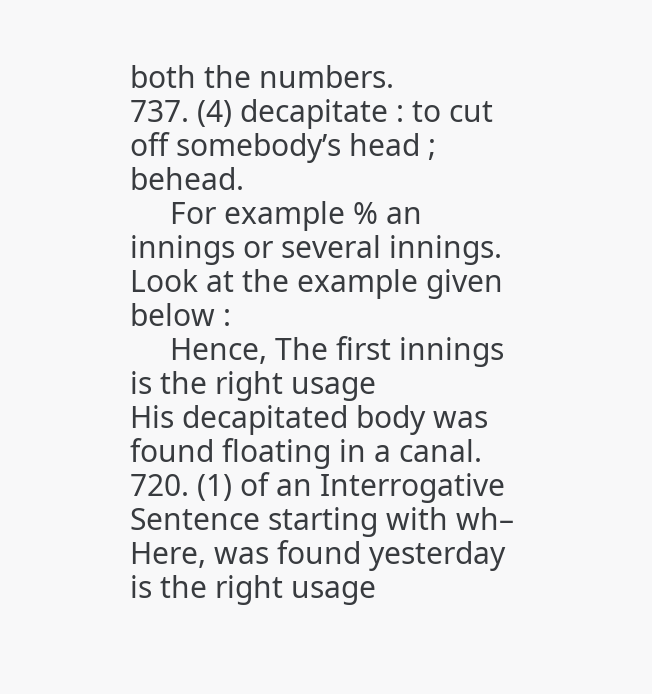both the numbers.                   737. (4) decapitate : to cut off somebody’s head ; behead.
     For example % an innings or several innings.                    Look at the example given below :
     Hence, The first innings is the right usage                     His decapitated body was found floating in a canal.
720. (1) of an Interrogative Sentence starting with wh–              Here, was found yesterday is the right usage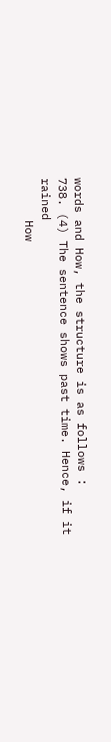words and How, the structure is as follows :              738. (4) The sentence shows past time. Hence, if it rained
      How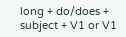long + do/does + subject + V1 or V1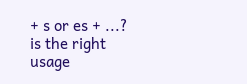+ s or es + ...?       is the right usage